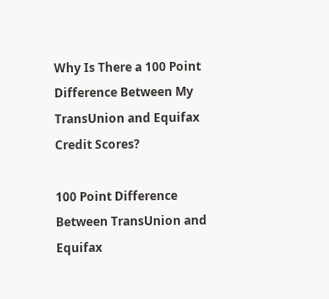Why Is There a 100 Point Difference Between My TransUnion and Equifax Credit Scores?

100 Point Difference Between TransUnion and Equifax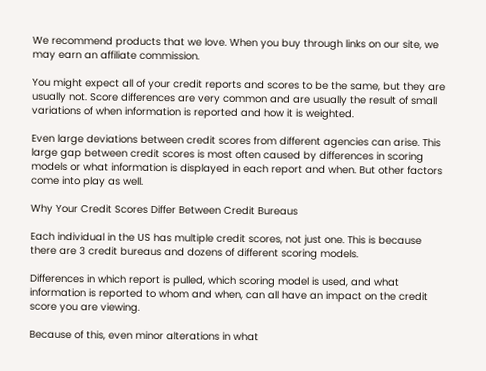We recommend products that we love. When you buy through links on our site, we may earn an affiliate commission.

You might expect all of your credit reports and scores to be the same, but they are usually not. Score differences are very common and are usually the result of small variations of when information is reported and how it is weighted.

Even large deviations between credit scores from different agencies can arise. This large gap between credit scores is most often caused by differences in scoring models or what information is displayed in each report and when. But other factors come into play as well.

Why Your Credit Scores Differ Between Credit Bureaus

Each individual in the US has multiple credit scores, not just one. This is because there are 3 credit bureaus and dozens of different scoring models.

Differences in which report is pulled, which scoring model is used, and what information is reported to whom and when, can all have an impact on the credit score you are viewing.

Because of this, even minor alterations in what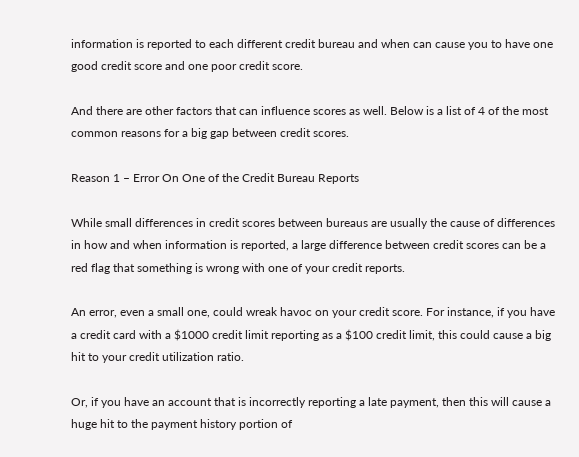information is reported to each different credit bureau and when can cause you to have one good credit score and one poor credit score.

And there are other factors that can influence scores as well. Below is a list of 4 of the most common reasons for a big gap between credit scores.

Reason 1 – Error On One of the Credit Bureau Reports

While small differences in credit scores between bureaus are usually the cause of differences in how and when information is reported, a large difference between credit scores can be a red flag that something is wrong with one of your credit reports.

An error, even a small one, could wreak havoc on your credit score. For instance, if you have a credit card with a $1000 credit limit reporting as a $100 credit limit, this could cause a big hit to your credit utilization ratio.

Or, if you have an account that is incorrectly reporting a late payment, then this will cause a huge hit to the payment history portion of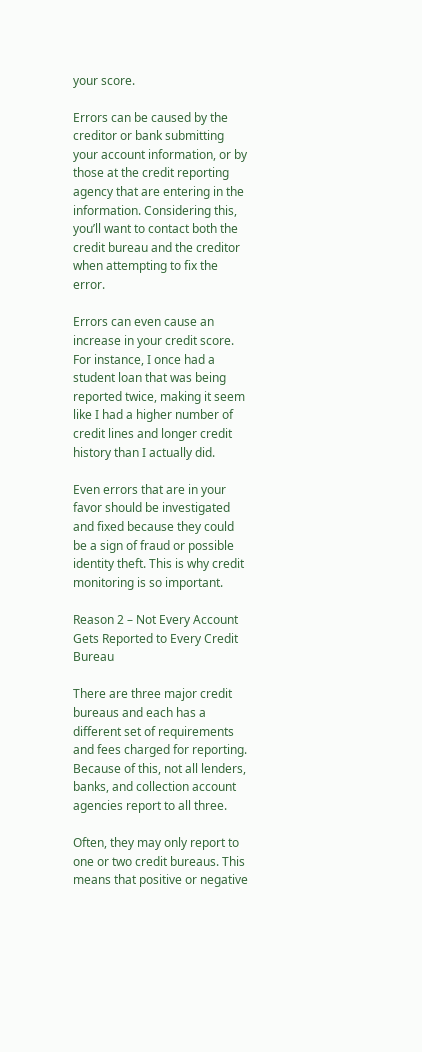your score.

Errors can be caused by the creditor or bank submitting your account information, or by those at the credit reporting agency that are entering in the information. Considering this, you’ll want to contact both the credit bureau and the creditor when attempting to fix the error.

Errors can even cause an increase in your credit score. For instance, I once had a student loan that was being reported twice, making it seem like I had a higher number of credit lines and longer credit history than I actually did.

Even errors that are in your favor should be investigated and fixed because they could be a sign of fraud or possible identity theft. This is why credit monitoring is so important.

Reason 2 – Not Every Account Gets Reported to Every Credit Bureau

There are three major credit bureaus and each has a different set of requirements and fees charged for reporting. Because of this, not all lenders, banks, and collection account agencies report to all three.

Often, they may only report to one or two credit bureaus. This means that positive or negative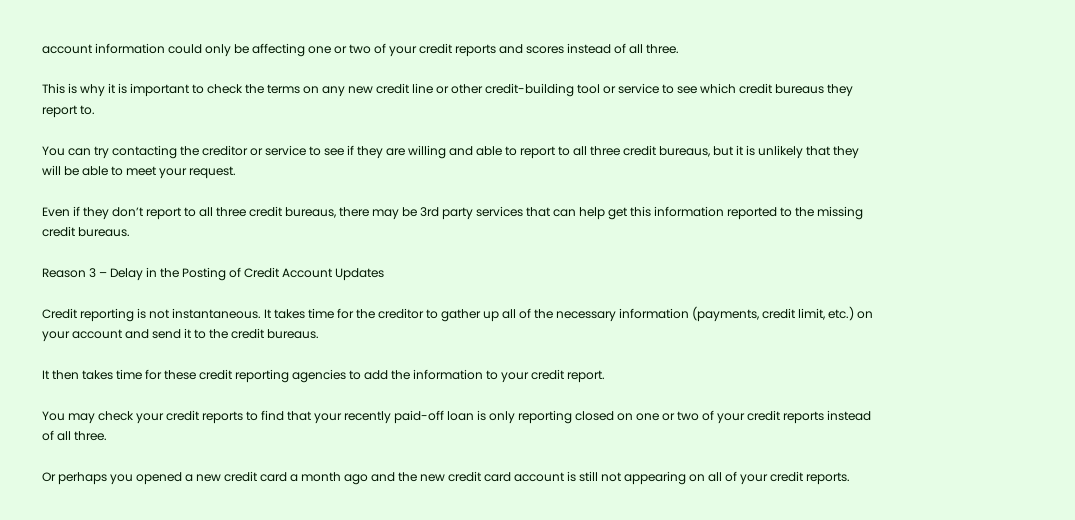account information could only be affecting one or two of your credit reports and scores instead of all three.

This is why it is important to check the terms on any new credit line or other credit-building tool or service to see which credit bureaus they report to.

You can try contacting the creditor or service to see if they are willing and able to report to all three credit bureaus, but it is unlikely that they will be able to meet your request.

Even if they don’t report to all three credit bureaus, there may be 3rd party services that can help get this information reported to the missing credit bureaus.

Reason 3 – Delay in the Posting of Credit Account Updates

Credit reporting is not instantaneous. It takes time for the creditor to gather up all of the necessary information (payments, credit limit, etc.) on your account and send it to the credit bureaus.

It then takes time for these credit reporting agencies to add the information to your credit report.

You may check your credit reports to find that your recently paid-off loan is only reporting closed on one or two of your credit reports instead of all three.

Or perhaps you opened a new credit card a month ago and the new credit card account is still not appearing on all of your credit reports.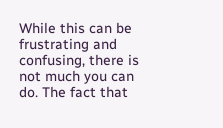While this can be frustrating and confusing, there is not much you can do. The fact that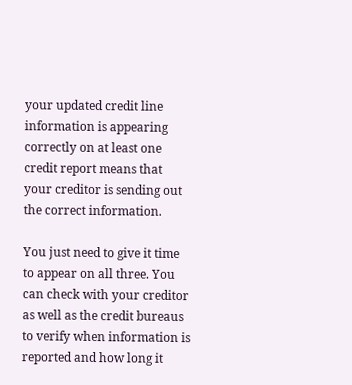your updated credit line information is appearing correctly on at least one credit report means that your creditor is sending out the correct information.

You just need to give it time to appear on all three. You can check with your creditor as well as the credit bureaus to verify when information is reported and how long it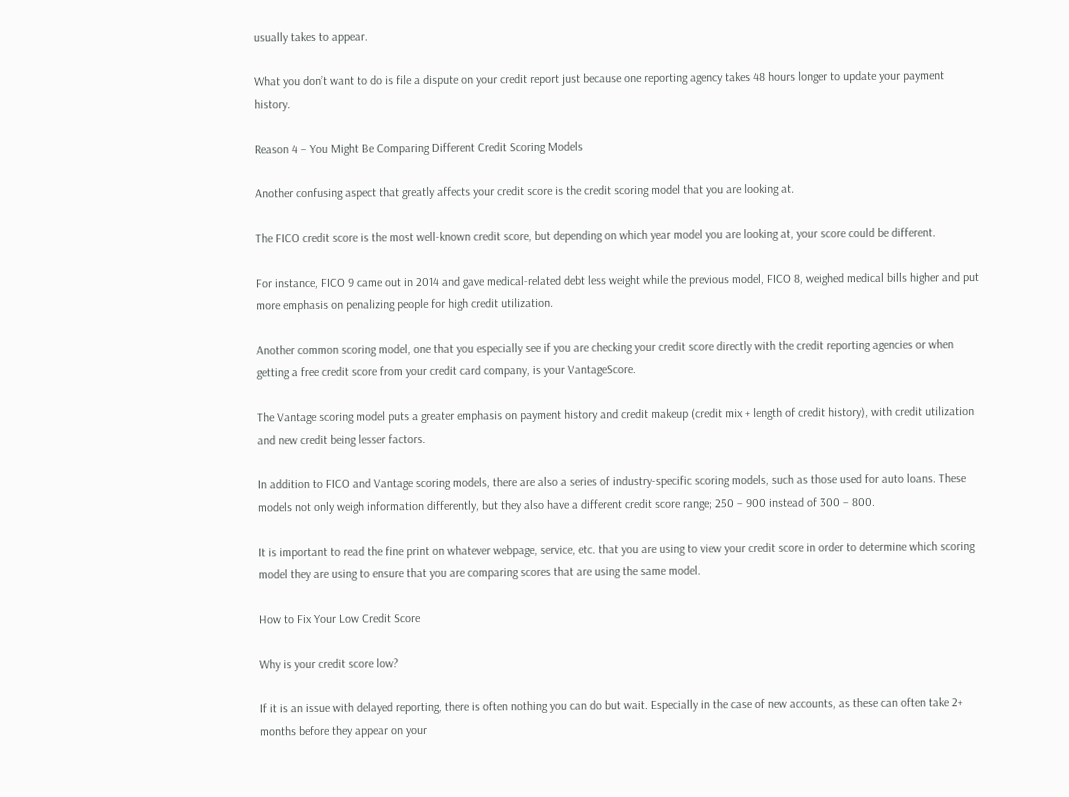usually takes to appear.

What you don’t want to do is file a dispute on your credit report just because one reporting agency takes 48 hours longer to update your payment history.

Reason 4 – You Might Be Comparing Different Credit Scoring Models

Another confusing aspect that greatly affects your credit score is the credit scoring model that you are looking at.

The FICO credit score is the most well-known credit score, but depending on which year model you are looking at, your score could be different.

For instance, FICO 9 came out in 2014 and gave medical-related debt less weight while the previous model, FICO 8, weighed medical bills higher and put more emphasis on penalizing people for high credit utilization.

Another common scoring model, one that you especially see if you are checking your credit score directly with the credit reporting agencies or when getting a free credit score from your credit card company, is your VantageScore.

The Vantage scoring model puts a greater emphasis on payment history and credit makeup (credit mix + length of credit history), with credit utilization and new credit being lesser factors.

In addition to FICO and Vantage scoring models, there are also a series of industry-specific scoring models, such as those used for auto loans. These models not only weigh information differently, but they also have a different credit score range; 250 – 900 instead of 300 – 800.

It is important to read the fine print on whatever webpage, service, etc. that you are using to view your credit score in order to determine which scoring model they are using to ensure that you are comparing scores that are using the same model.

How to Fix Your Low Credit Score

Why is your credit score low?

If it is an issue with delayed reporting, there is often nothing you can do but wait. Especially in the case of new accounts, as these can often take 2+ months before they appear on your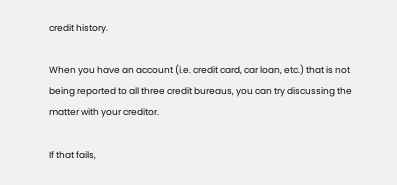credit history.

When you have an account (i.e. credit card, car loan, etc.) that is not being reported to all three credit bureaus, you can try discussing the matter with your creditor.

If that fails,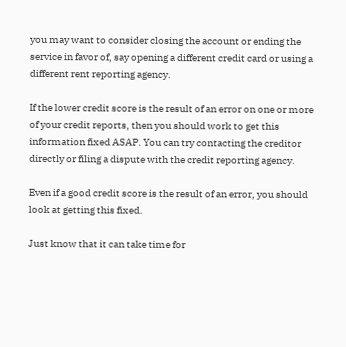you may want to consider closing the account or ending the service in favor of, say opening a different credit card or using a different rent reporting agency.

If the lower credit score is the result of an error on one or more of your credit reports, then you should work to get this information fixed ASAP. You can try contacting the creditor directly or filing a dispute with the credit reporting agency.

Even if a good credit score is the result of an error, you should look at getting this fixed.

Just know that it can take time for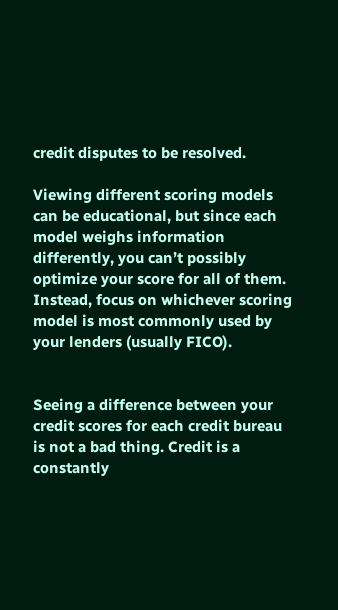credit disputes to be resolved.

Viewing different scoring models can be educational, but since each model weighs information differently, you can’t possibly optimize your score for all of them. Instead, focus on whichever scoring model is most commonly used by your lenders (usually FICO).


Seeing a difference between your credit scores for each credit bureau is not a bad thing. Credit is a constantly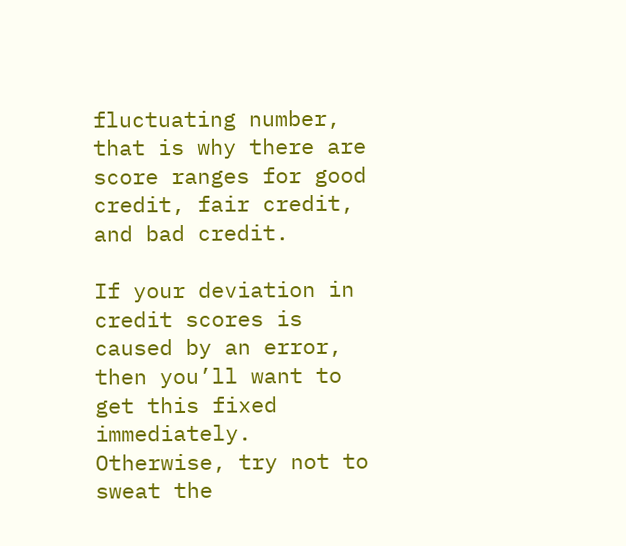fluctuating number, that is why there are score ranges for good credit, fair credit, and bad credit.

If your deviation in credit scores is caused by an error, then you’ll want to get this fixed immediately. Otherwise, try not to sweat the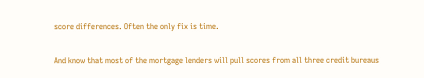score differences. Often the only fix is time.

And know that most of the mortgage lenders will pull scores from all three credit bureaus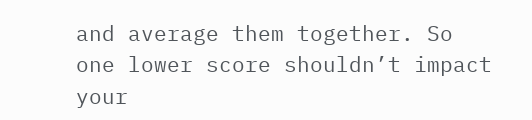and average them together. So one lower score shouldn’t impact your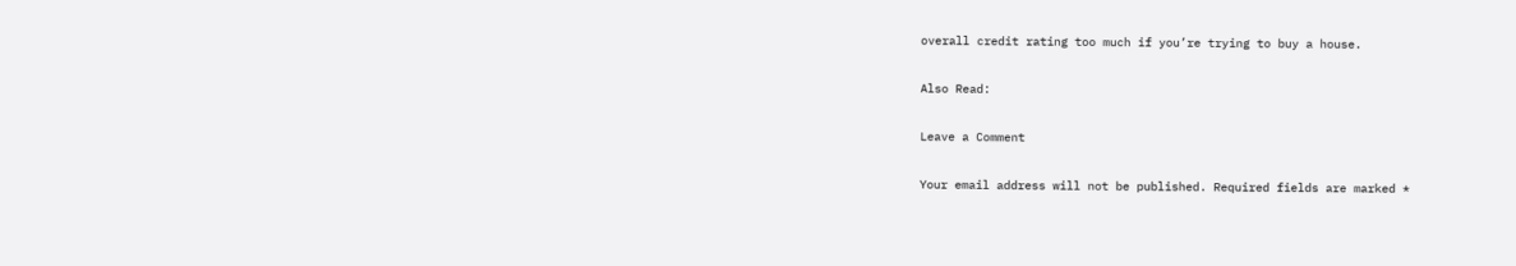overall credit rating too much if you’re trying to buy a house.

Also Read:

Leave a Comment

Your email address will not be published. Required fields are marked *